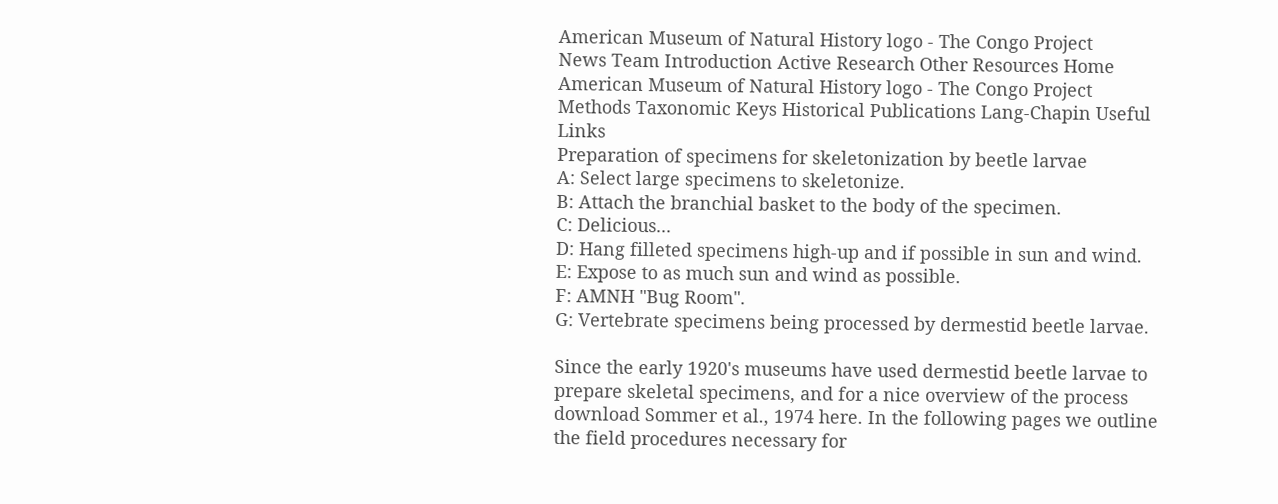American Museum of Natural History logo - The Congo Project
News Team Introduction Active Research Other Resources Home
American Museum of Natural History logo - The Congo Project
Methods Taxonomic Keys Historical Publications Lang-Chapin Useful Links
Preparation of specimens for skeletonization by beetle larvae
A: Select large specimens to skeletonize.
B: Attach the branchial basket to the body of the specimen.
C: Delicious...
D: Hang filleted specimens high-up and if possible in sun and wind.
E: Expose to as much sun and wind as possible.
F: AMNH "Bug Room".
G: Vertebrate specimens being processed by dermestid beetle larvae.

Since the early 1920's museums have used dermestid beetle larvae to prepare skeletal specimens, and for a nice overview of the process download Sommer et al., 1974 here. In the following pages we outline the field procedures necessary for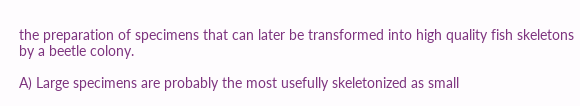the preparation of specimens that can later be transformed into high quality fish skeletons by a beetle colony.

A) Large specimens are probably the most usefully skeletonized as small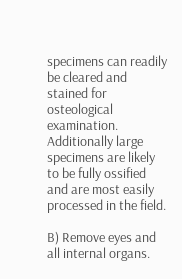specimens can readily be cleared and stained for osteological examination. Additionally large specimens are likely to be fully ossified and are most easily processed in the field.

B) Remove eyes and all internal organs.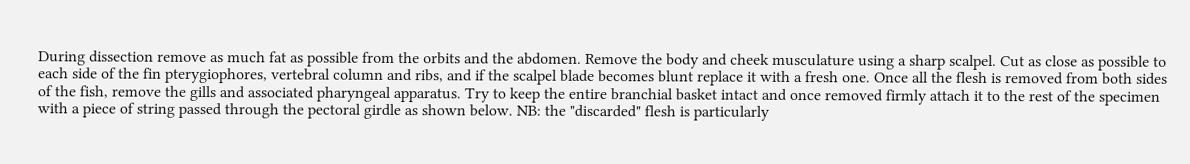During dissection remove as much fat as possible from the orbits and the abdomen. Remove the body and cheek musculature using a sharp scalpel. Cut as close as possible to each side of the fin pterygiophores, vertebral column and ribs, and if the scalpel blade becomes blunt replace it with a fresh one. Once all the flesh is removed from both sides of the fish, remove the gills and associated pharyngeal apparatus. Try to keep the entire branchial basket intact and once removed firmly attach it to the rest of the specimen with a piece of string passed through the pectoral girdle as shown below. NB: the "discarded" flesh is particularly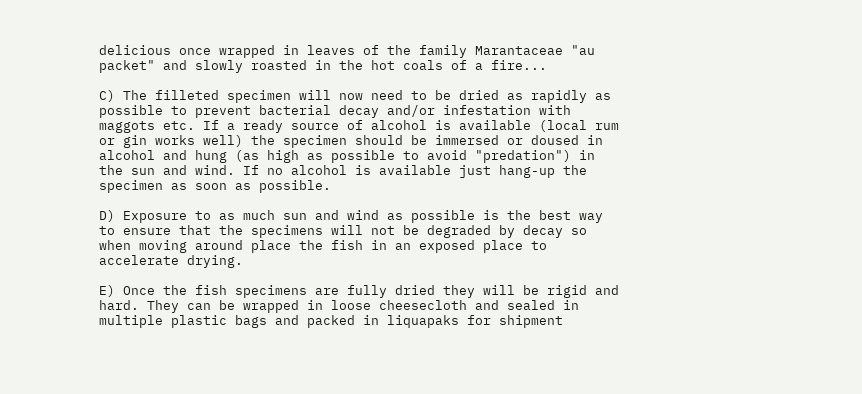delicious once wrapped in leaves of the family Marantaceae "au packet" and slowly roasted in the hot coals of a fire...

C) The filleted specimen will now need to be dried as rapidly as possible to prevent bacterial decay and/or infestation with maggots etc. If a ready source of alcohol is available (local rum or gin works well) the specimen should be immersed or doused in alcohol and hung (as high as possible to avoid "predation") in the sun and wind. If no alcohol is available just hang-up the specimen as soon as possible.

D) Exposure to as much sun and wind as possible is the best way to ensure that the specimens will not be degraded by decay so when moving around place the fish in an exposed place to accelerate drying.

E) Once the fish specimens are fully dried they will be rigid and hard. They can be wrapped in loose cheesecloth and sealed in multiple plastic bags and packed in liquapaks for shipment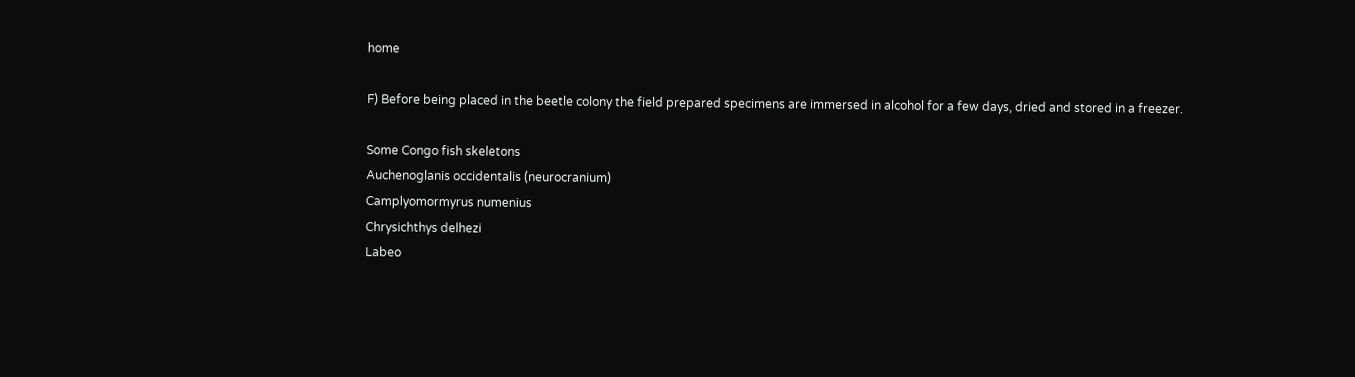home

F) Before being placed in the beetle colony the field prepared specimens are immersed in alcohol for a few days, dried and stored in a freezer.

Some Congo fish skeletons
Auchenoglanis occidentalis (neurocranium)
Camplyomormyrus numenius
Chrysichthys delhezi
Labeo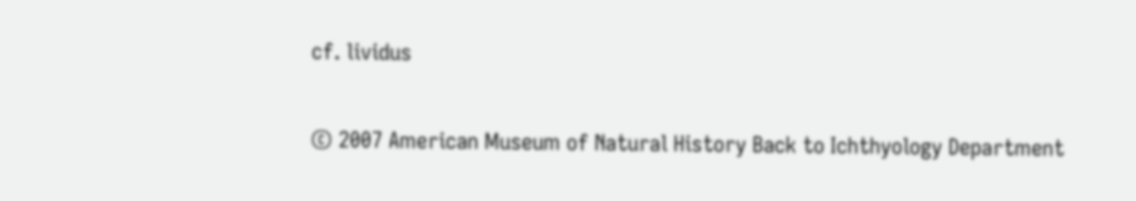cf. lividus

© 2007 American Museum of Natural History Back to Ichthyology Department